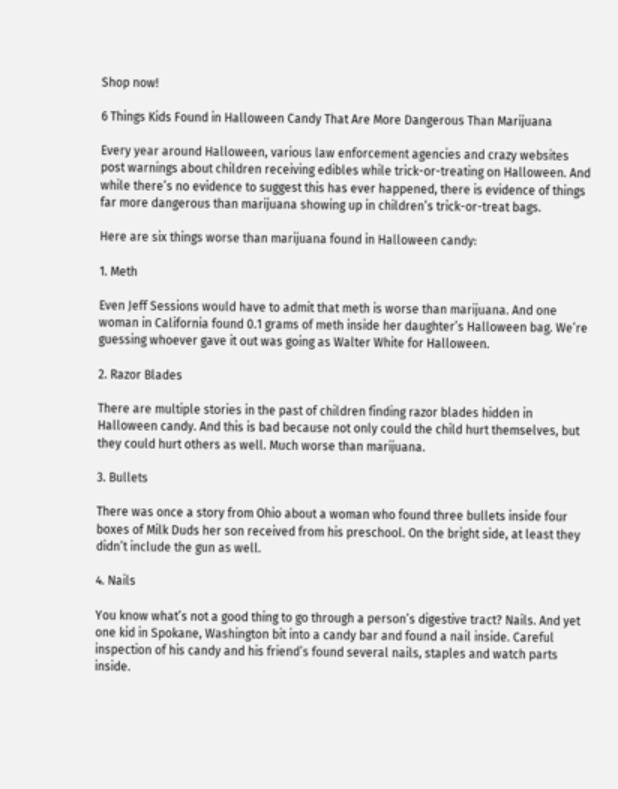Shop now!

6 Things Kids Found in Halloween Candy That Are More Dangerous Than Marijuana

Every year around Halloween, various law enforcement agencies and crazy websites post warnings about children receiving edibles while trick-or-treating on Halloween. And while there’s no evidence to suggest this has ever happened, there is evidence of things far more dangerous than marijuana showing up in children’s trick-or-treat bags.

Here are six things worse than marijuana found in Halloween candy:

1. Meth

Even Jeff Sessions would have to admit that meth is worse than marijuana. And one woman in California found 0.1 grams of meth inside her daughter’s Halloween bag. We’re guessing whoever gave it out was going as Walter White for Halloween.

2. Razor Blades

There are multiple stories in the past of children finding razor blades hidden in Halloween candy. And this is bad because not only could the child hurt themselves, but they could hurt others as well. Much worse than marijuana.

3. Bullets

There was once a story from Ohio about a woman who found three bullets inside four boxes of Milk Duds her son received from his preschool. On the bright side, at least they didn’t include the gun as well.

4. Nails

You know what’s not a good thing to go through a person’s digestive tract? Nails. And yet one kid in Spokane, Washington bit into a candy bar and found a nail inside. Careful inspection of his candy and his friend’s found several nails, staples and watch parts inside.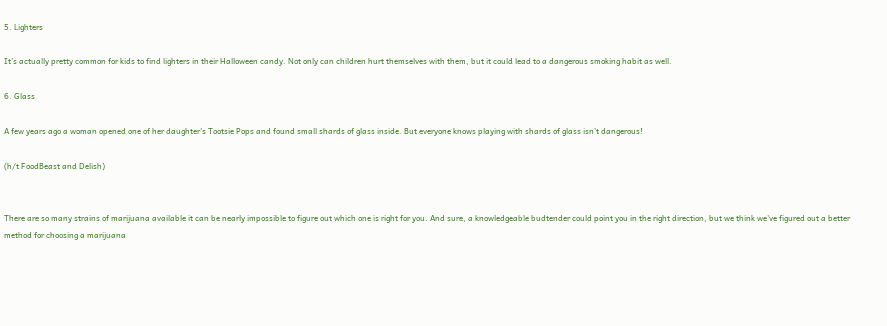5. Lighters

It’s actually pretty common for kids to find lighters in their Halloween candy. Not only can children hurt themselves with them, but it could lead to a dangerous smoking habit as well.

6. Glass

A few years ago a woman opened one of her daughter’s Tootsie Pops and found small shards of glass inside. But everyone knows playing with shards of glass isn’t dangerous!

(h/t FoodBeast and Delish)


There are so many strains of marijuana available it can be nearly impossible to figure out which one is right for you. And sure, a knowledgeable budtender could point you in the right direction, but we think we've figured out a better method for choosing a marijuana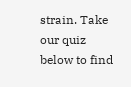strain. Take our quiz below to find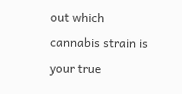out which cannabis strain is your true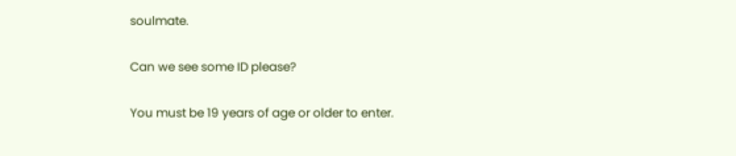soulmate.

Can we see some ID please?

You must be 19 years of age or older to enter.